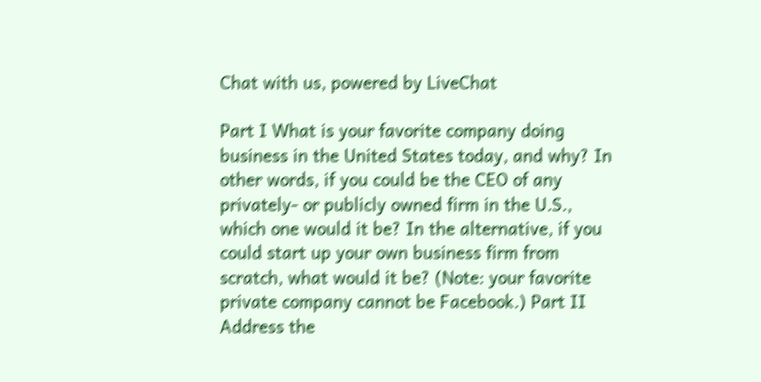Chat with us, powered by LiveChat

Part I What is your favorite company doing business in the United States today, and why? In other words, if you could be the CEO of any privately- or publicly owned firm in the U.S., which one would it be? In the alternative, if you could start up your own business firm from scratch, what would it be? (Note: your favorite private company cannot be Facebook.) Part II Address the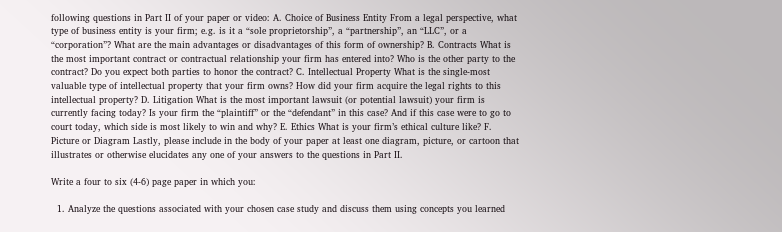following questions in Part II of your paper or video: A. Choice of Business Entity From a legal perspective, what type of business entity is your firm; e.g. is it a “sole proprietorship”, a “partnership”, an “LLC”, or a “corporation”? What are the main advantages or disadvantages of this form of ownership? B. Contracts What is the most important contract or contractual relationship your firm has entered into? Who is the other party to the contract? Do you expect both parties to honor the contract? C. Intellectual Property What is the single-most valuable type of intellectual property that your firm owns? How did your firm acquire the legal rights to this intellectual property? D. Litigation What is the most important lawsuit (or potential lawsuit) your firm is currently facing today? Is your firm the “plaintiff” or the “defendant” in this case? And if this case were to go to court today, which side is most likely to win and why? E. Ethics What is your firm’s ethical culture like? F. Picture or Diagram Lastly, please include in the body of your paper at least one diagram, picture, or cartoon that illustrates or otherwise elucidates any one of your answers to the questions in Part II.

Write a four to six (4-6) page paper in which you:

  1. Analyze the questions associated with your chosen case study and discuss them using concepts you learned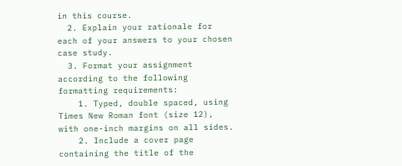in this course.
  2. Explain your rationale for each of your answers to your chosen case study.
  3. Format your assignment according to the following formatting requirements:
    1. Typed, double spaced, using Times New Roman font (size 12), with one-inch margins on all sides.
    2. Include a cover page containing the title of the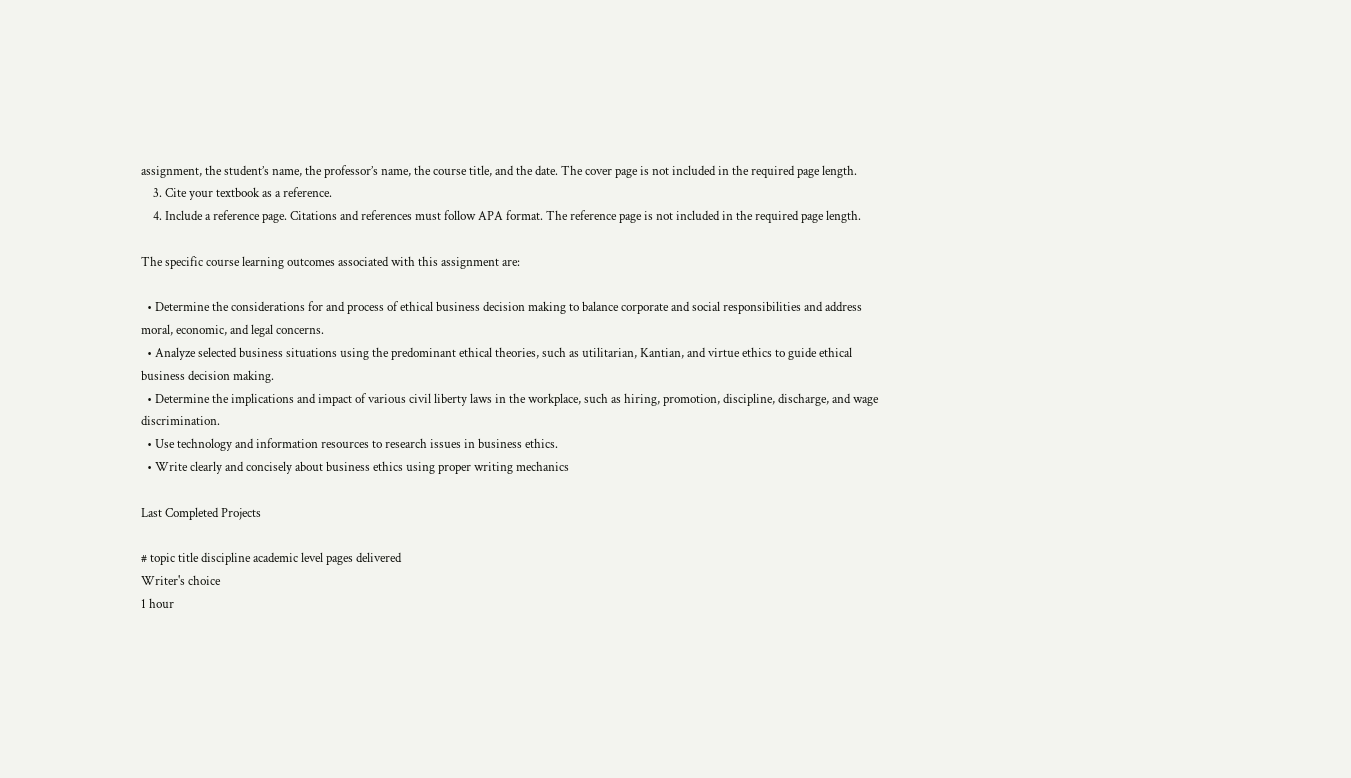assignment, the student’s name, the professor’s name, the course title, and the date. The cover page is not included in the required page length.
    3. Cite your textbook as a reference.
    4. Include a reference page. Citations and references must follow APA format. The reference page is not included in the required page length.

The specific course learning outcomes associated with this assignment are:

  • Determine the considerations for and process of ethical business decision making to balance corporate and social responsibilities and address moral, economic, and legal concerns.
  • Analyze selected business situations using the predominant ethical theories, such as utilitarian, Kantian, and virtue ethics to guide ethical business decision making.
  • Determine the implications and impact of various civil liberty laws in the workplace, such as hiring, promotion, discipline, discharge, and wage discrimination.
  • Use technology and information resources to research issues in business ethics.
  • Write clearly and concisely about business ethics using proper writing mechanics

Last Completed Projects

# topic title discipline academic level pages delivered
Writer's choice
1 hour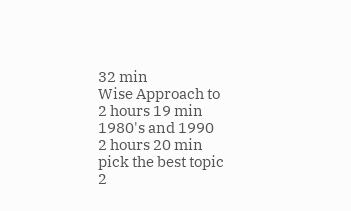32 min
Wise Approach to
2 hours 19 min
1980's and 1990
2 hours 20 min
pick the best topic
2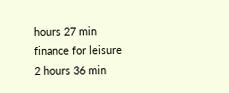hours 27 min
finance for leisure
2 hours 36 min